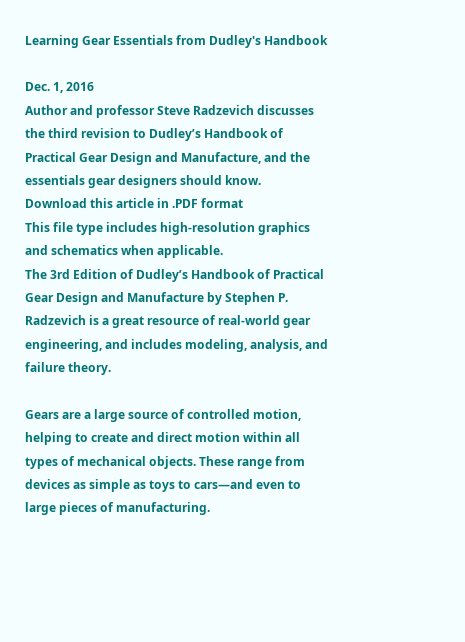Learning Gear Essentials from Dudley's Handbook

Dec. 1, 2016
Author and professor Steve Radzevich discusses the third revision to Dudley’s Handbook of Practical Gear Design and Manufacture, and the essentials gear designers should know.
Download this article in .PDF format
This file type includes high-resolution graphics and schematics when applicable.
The 3rd Edition of Dudley’s Handbook of Practical Gear Design and Manufacture by Stephen P. Radzevich is a great resource of real-world gear engineering, and includes modeling, analysis, and failure theory.

Gears are a large source of controlled motion, helping to create and direct motion within all types of mechanical objects. These range from devices as simple as toys to cars—and even to large pieces of manufacturing.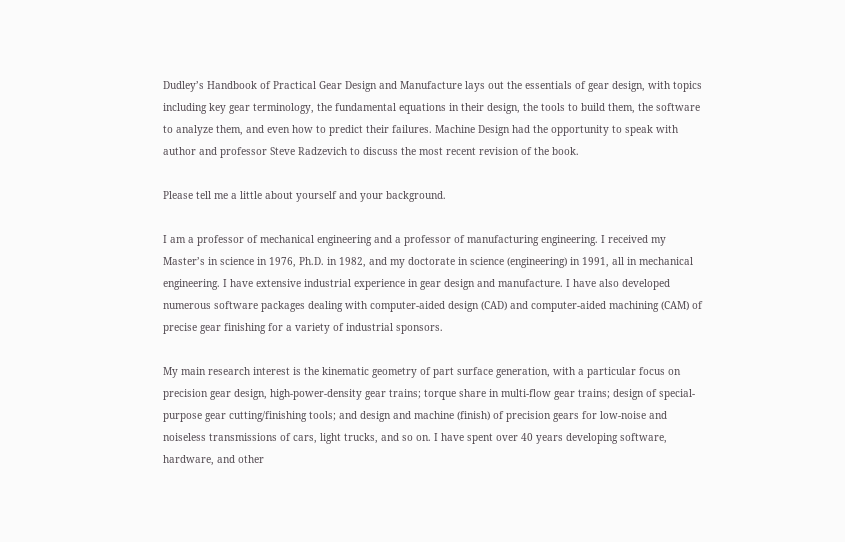Dudley’s Handbook of Practical Gear Design and Manufacture lays out the essentials of gear design, with topics including key gear terminology, the fundamental equations in their design, the tools to build them, the software to analyze them, and even how to predict their failures. Machine Design had the opportunity to speak with author and professor Steve Radzevich to discuss the most recent revision of the book.

Please tell me a little about yourself and your background.

I am a professor of mechanical engineering and a professor of manufacturing engineering. I received my Master’s in science in 1976, Ph.D. in 1982, and my doctorate in science (engineering) in 1991, all in mechanical engineering. I have extensive industrial experience in gear design and manufacture. I have also developed numerous software packages dealing with computer-aided design (CAD) and computer-aided machining (CAM) of precise gear finishing for a variety of industrial sponsors.

My main research interest is the kinematic geometry of part surface generation, with a particular focus on precision gear design, high-power-density gear trains; torque share in multi-flow gear trains; design of special-purpose gear cutting/finishing tools; and design and machine (finish) of precision gears for low-noise and noiseless transmissions of cars, light trucks, and so on. I have spent over 40 years developing software, hardware, and other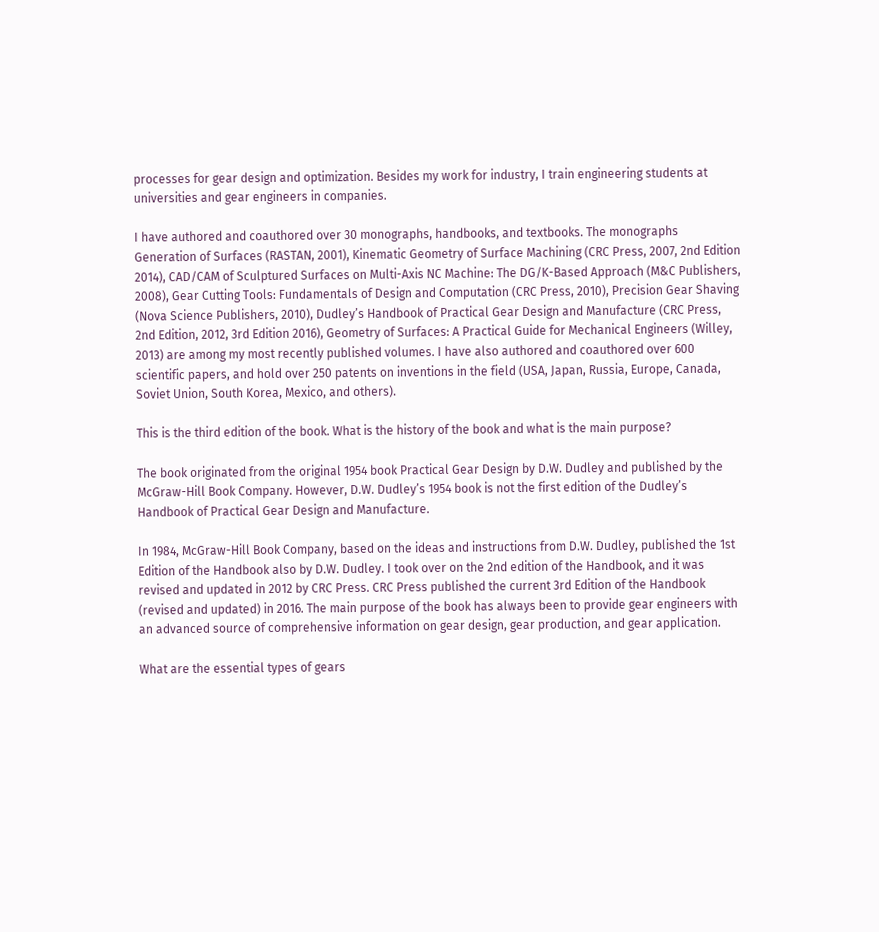processes for gear design and optimization. Besides my work for industry, I train engineering students at universities and gear engineers in companies.

I have authored and coauthored over 30 monographs, handbooks, and textbooks. The monographs Generation of Surfaces (RASTAN, 2001), Kinematic Geometry of Surface Machining (CRC Press, 2007, 2nd Edition 2014), CAD/CAM of Sculptured Surfaces on Multi-Axis NC Machine: The DG/K-Based Approach (M&C Publishers, 2008), Gear Cutting Tools: Fundamentals of Design and Computation (CRC Press, 2010), Precision Gear Shaving (Nova Science Publishers, 2010), Dudley’s Handbook of Practical Gear Design and Manufacture (CRC Press, 2nd Edition, 2012, 3rd Edition 2016), Geometry of Surfaces: A Practical Guide for Mechanical Engineers (Willey, 2013) are among my most recently published volumes. I have also authored and coauthored over 600 scientific papers, and hold over 250 patents on inventions in the field (USA, Japan, Russia, Europe, Canada, Soviet Union, South Korea, Mexico, and others).

This is the third edition of the book. What is the history of the book and what is the main purpose?

The book originated from the original 1954 book Practical Gear Design by D.W. Dudley and published by the McGraw-Hill Book Company. However, D.W. Dudley’s 1954 book is not the first edition of the Dudley’s Handbook of Practical Gear Design and Manufacture.

In 1984, McGraw-Hill Book Company, based on the ideas and instructions from D.W. Dudley, published the 1st Edition of the Handbook also by D.W. Dudley. I took over on the 2nd edition of the Handbook, and it was revised and updated in 2012 by CRC Press. CRC Press published the current 3rd Edition of the Handbook (revised and updated) in 2016. The main purpose of the book has always been to provide gear engineers with an advanced source of comprehensive information on gear design, gear production, and gear application.

What are the essential types of gears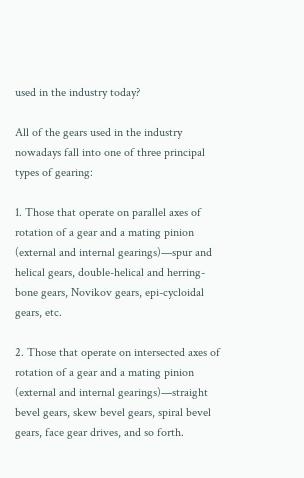used in the industry today?

All of the gears used in the industry nowadays fall into one of three principal types of gearing:

1. Those that operate on parallel axes of rotation of a gear and a mating pinion (external and internal gearings)—spur and helical gears, double-helical and herring-bone gears, Novikov gears, epi-cycloidal gears, etc.

2. Those that operate on intersected axes of rotation of a gear and a mating pinion (external and internal gearings)—straight bevel gears, skew bevel gears, spiral bevel gears, face gear drives, and so forth.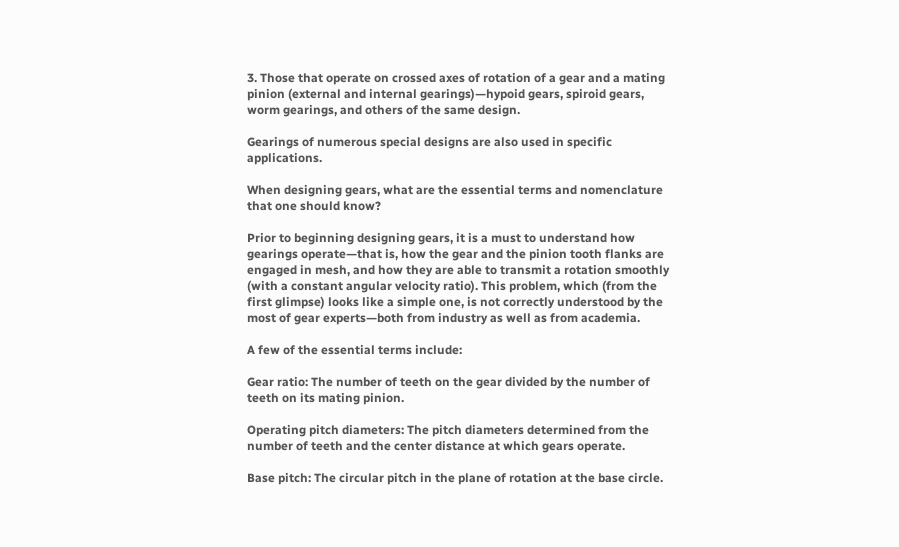3. Those that operate on crossed axes of rotation of a gear and a mating pinion (external and internal gearings)—hypoid gears, spiroid gears, worm gearings, and others of the same design.

Gearings of numerous special designs are also used in specific applications.

When designing gears, what are the essential terms and nomenclature that one should know?

Prior to beginning designing gears, it is a must to understand how gearings operate—that is, how the gear and the pinion tooth flanks are engaged in mesh, and how they are able to transmit a rotation smoothly (with a constant angular velocity ratio). This problem, which (from the first glimpse) looks like a simple one, is not correctly understood by the most of gear experts—both from industry as well as from academia.

A few of the essential terms include:

Gear ratio: The number of teeth on the gear divided by the number of teeth on its mating pinion.

Operating pitch diameters: The pitch diameters determined from the number of teeth and the center distance at which gears operate.

Base pitch: The circular pitch in the plane of rotation at the base circle.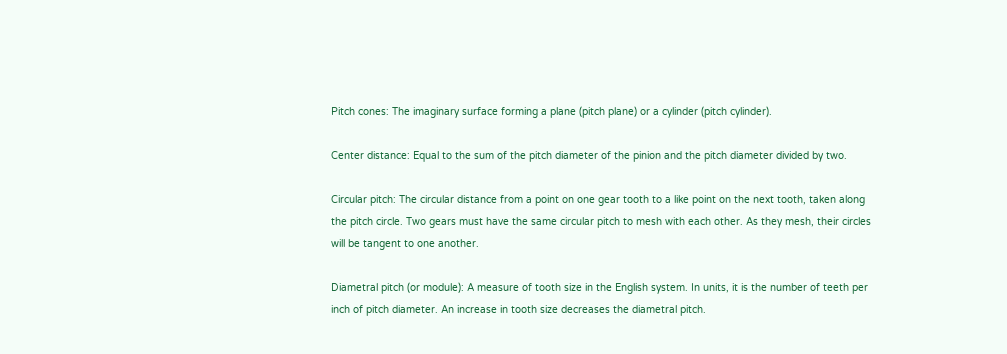Pitch cones: The imaginary surface forming a plane (pitch plane) or a cylinder (pitch cylinder).

Center distance: Equal to the sum of the pitch diameter of the pinion and the pitch diameter divided by two.

Circular pitch: The circular distance from a point on one gear tooth to a like point on the next tooth, taken along the pitch circle. Two gears must have the same circular pitch to mesh with each other. As they mesh, their circles will be tangent to one another.

Diametral pitch (or module): A measure of tooth size in the English system. In units, it is the number of teeth per inch of pitch diameter. An increase in tooth size decreases the diametral pitch.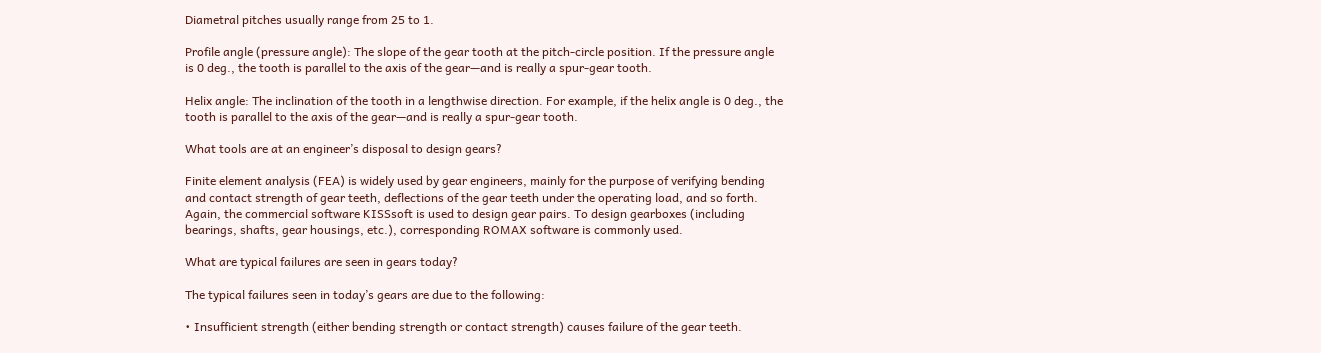Diametral pitches usually range from 25 to 1.

Profile angle (pressure angle): The slope of the gear tooth at the pitch-circle position. If the pressure angle is 0 deg., the tooth is parallel to the axis of the gear—and is really a spur-gear tooth.

Helix angle: The inclination of the tooth in a lengthwise direction. For example, if the helix angle is 0 deg., the tooth is parallel to the axis of the gear—and is really a spur-gear tooth.

What tools are at an engineer’s disposal to design gears?

Finite element analysis (FEA) is widely used by gear engineers, mainly for the purpose of verifying bending and contact strength of gear teeth, deflections of the gear teeth under the operating load, and so forth. Again, the commercial software KISSsoft is used to design gear pairs. To design gearboxes (including bearings, shafts, gear housings, etc.), corresponding ROMAX software is commonly used.

What are typical failures are seen in gears today?

The typical failures seen in today’s gears are due to the following:

• Insufficient strength (either bending strength or contact strength) causes failure of the gear teeth.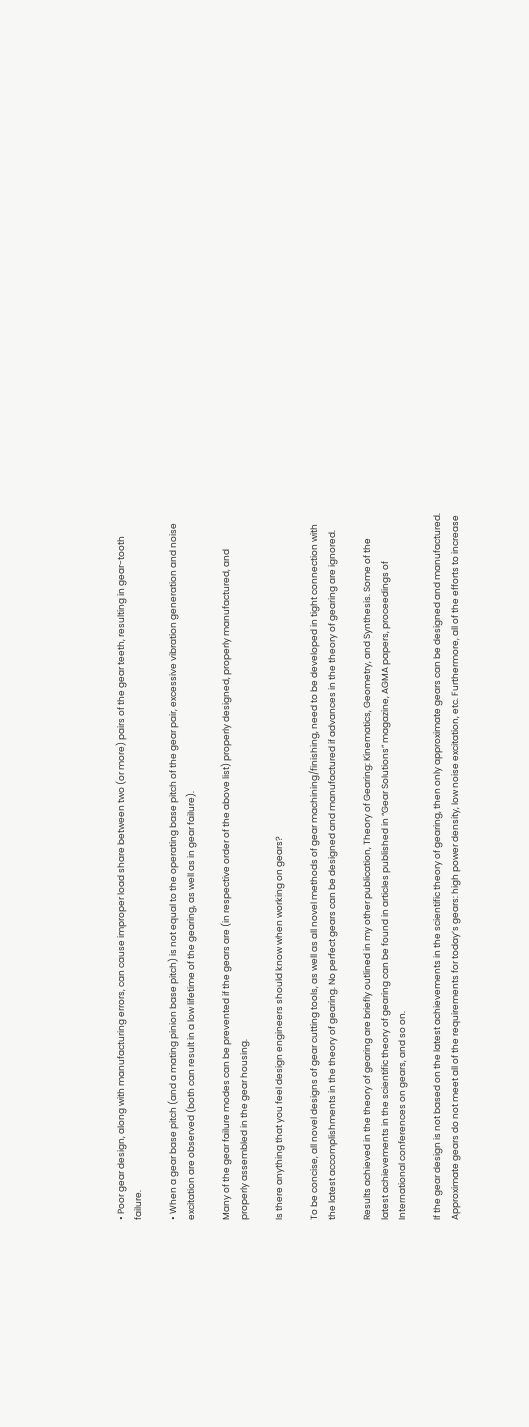• Poor gear design, along with manufacturing errors, can cause improper load share between two (or more) pairs of the gear teeth, resulting in gear-tooth failure.

• When a gear base pitch (and a mating pinion base pitch) is not equal to the operating base pitch of the gear pair, excessive vibration generation and noise excitation are observed (both can result in a low lifetime of the gearing, as well as in gear failure).

Many of the gear failure modes can be prevented if the gears are (in respective order of the above list) properly designed, properly manufactured, and properly assembled in the gear housing.

Is there anything that you feel design engineers should know when working on gears?

To be concise, all novel designs of gear cutting tools, as well as all novel methods of gear machining/finishing, need to be developed in tight connection with the latest accomplishments in the theory of gearing. No perfect gears can be designed and manufactured if advances in the theory of gearing are ignored.

Results achieved in the theory of gearing are briefly outlined in my other publication, Theory of Gearing: Kinematics, Geometry, and Synthesis. Some of the latest achievements in the scientific theory of gearing can be found in articles published in “Gear Solutions” magazine, AGMA papers, proceedings of International conferences on gears, and so on.

If the gear design is not based on the latest achievements in the scientific theory of gearing, then only approximate gears can be designed and manufactured. Approximate gears do not meet all of the requirements for today’s gears: high power density, low noise excitation, etc. Furthermore, all of the efforts to increase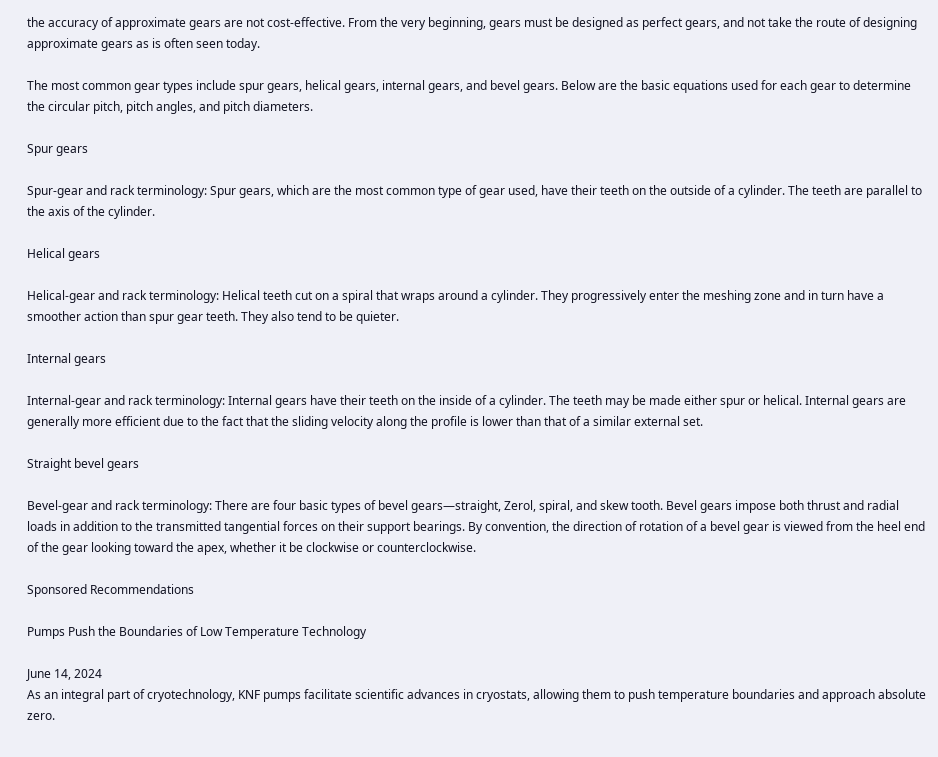the accuracy of approximate gears are not cost-effective. From the very beginning, gears must be designed as perfect gears, and not take the route of designing approximate gears as is often seen today.

The most common gear types include spur gears, helical gears, internal gears, and bevel gears. Below are the basic equations used for each gear to determine the circular pitch, pitch angles, and pitch diameters.

Spur gears

Spur-gear and rack terminology: Spur gears, which are the most common type of gear used, have their teeth on the outside of a cylinder. The teeth are parallel to the axis of the cylinder.

Helical gears

Helical-gear and rack terminology: Helical teeth cut on a spiral that wraps around a cylinder. They progressively enter the meshing zone and in turn have a smoother action than spur gear teeth. They also tend to be quieter.

Internal gears

Internal-gear and rack terminology: Internal gears have their teeth on the inside of a cylinder. The teeth may be made either spur or helical. Internal gears are generally more efficient due to the fact that the sliding velocity along the profile is lower than that of a similar external set.

Straight bevel gears

Bevel-gear and rack terminology: There are four basic types of bevel gears—straight, Zerol, spiral, and skew tooth. Bevel gears impose both thrust and radial loads in addition to the transmitted tangential forces on their support bearings. By convention, the direction of rotation of a bevel gear is viewed from the heel end of the gear looking toward the apex, whether it be clockwise or counterclockwise.

Sponsored Recommendations

Pumps Push the Boundaries of Low Temperature Technology

June 14, 2024
As an integral part of cryotechnology, KNF pumps facilitate scientific advances in cryostats, allowing them to push temperature boundaries and approach absolute zero.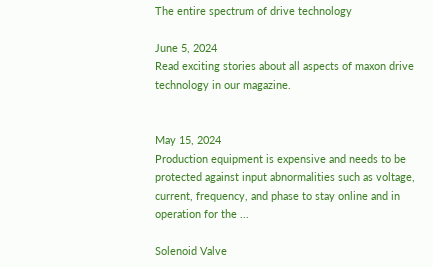The entire spectrum of drive technology

June 5, 2024
Read exciting stories about all aspects of maxon drive technology in our magazine.


May 15, 2024
Production equipment is expensive and needs to be protected against input abnormalities such as voltage, current, frequency, and phase to stay online and in operation for the ...

Solenoid Valve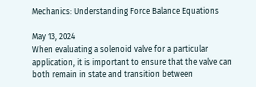Mechanics: Understanding Force Balance Equations

May 13, 2024
When evaluating a solenoid valve for a particular application, it is important to ensure that the valve can both remain in state and transition between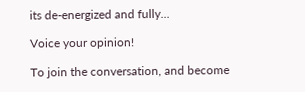its de-energized and fully...

Voice your opinion!

To join the conversation, and become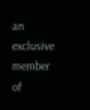an exclusive member of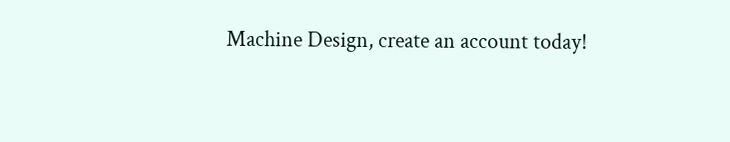Machine Design, create an account today!